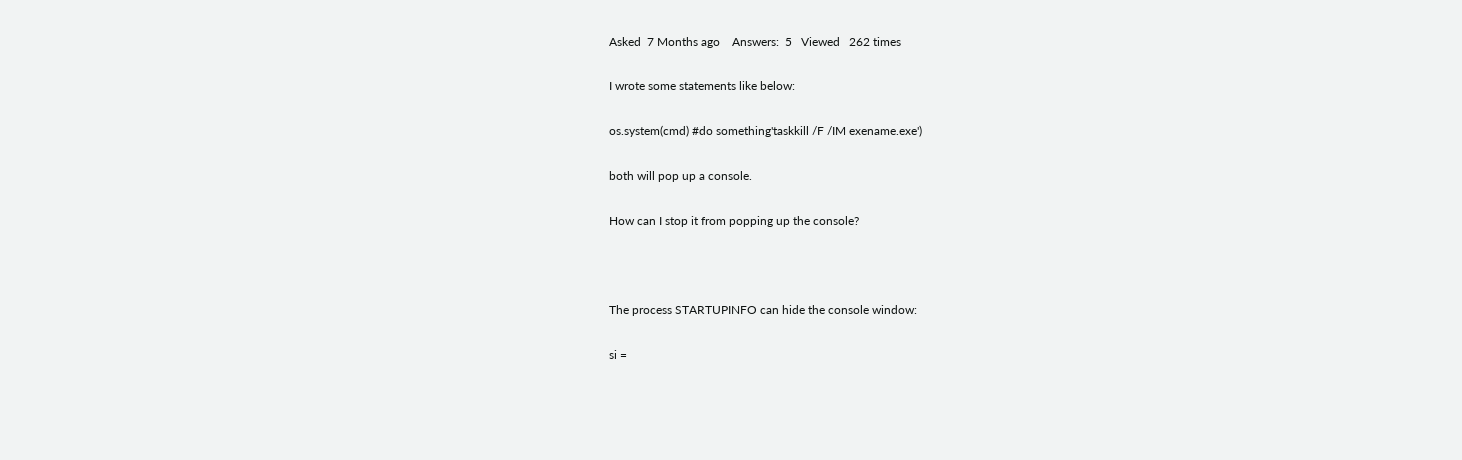Asked  7 Months ago    Answers:  5   Viewed   262 times

I wrote some statements like below:

os.system(cmd) #do something'taskkill /F /IM exename.exe')

both will pop up a console.

How can I stop it from popping up the console?



The process STARTUPINFO can hide the console window:

si =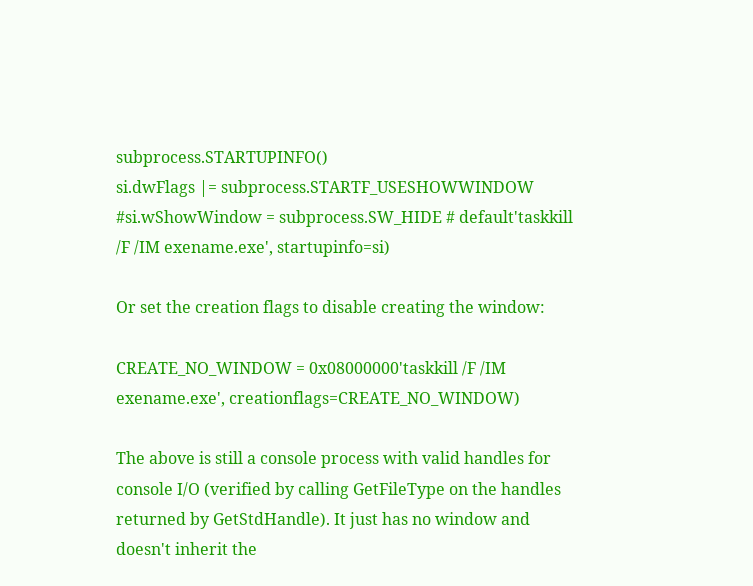subprocess.STARTUPINFO()
si.dwFlags |= subprocess.STARTF_USESHOWWINDOW
#si.wShowWindow = subprocess.SW_HIDE # default'taskkill /F /IM exename.exe', startupinfo=si)

Or set the creation flags to disable creating the window:

CREATE_NO_WINDOW = 0x08000000'taskkill /F /IM exename.exe', creationflags=CREATE_NO_WINDOW)

The above is still a console process with valid handles for console I/O (verified by calling GetFileType on the handles returned by GetStdHandle). It just has no window and doesn't inherit the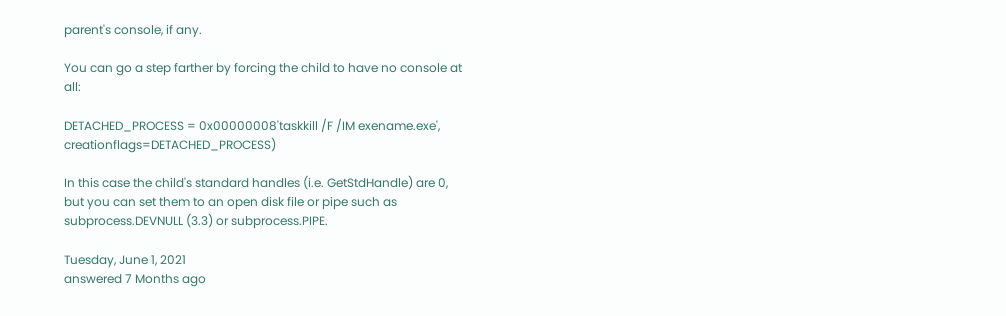parent's console, if any.

You can go a step farther by forcing the child to have no console at all:

DETACHED_PROCESS = 0x00000008'taskkill /F /IM exename.exe', creationflags=DETACHED_PROCESS)

In this case the child's standard handles (i.e. GetStdHandle) are 0, but you can set them to an open disk file or pipe such as subprocess.DEVNULL (3.3) or subprocess.PIPE.

Tuesday, June 1, 2021
answered 7 Months ago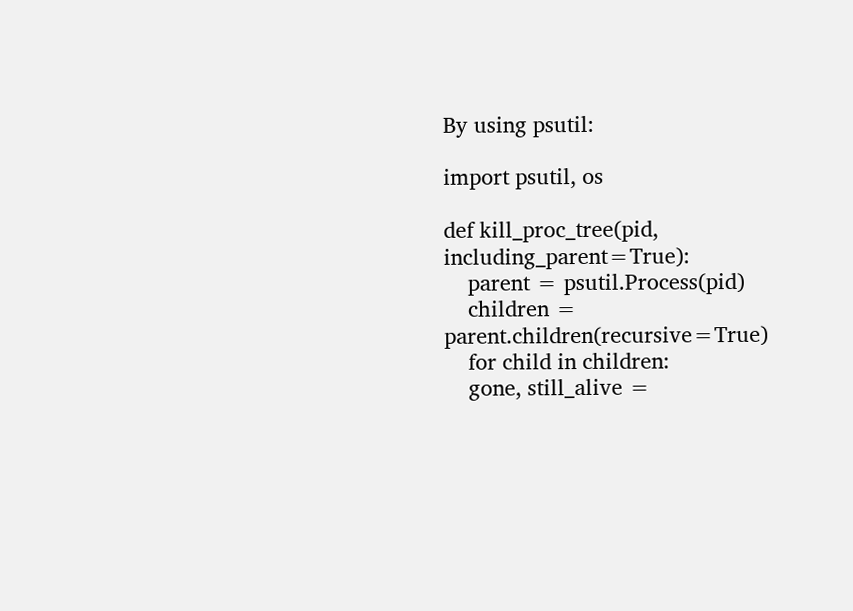By using psutil:

import psutil, os

def kill_proc_tree(pid, including_parent=True):
    parent = psutil.Process(pid)
    children = parent.children(recursive=True)
    for child in children:
    gone, still_alive =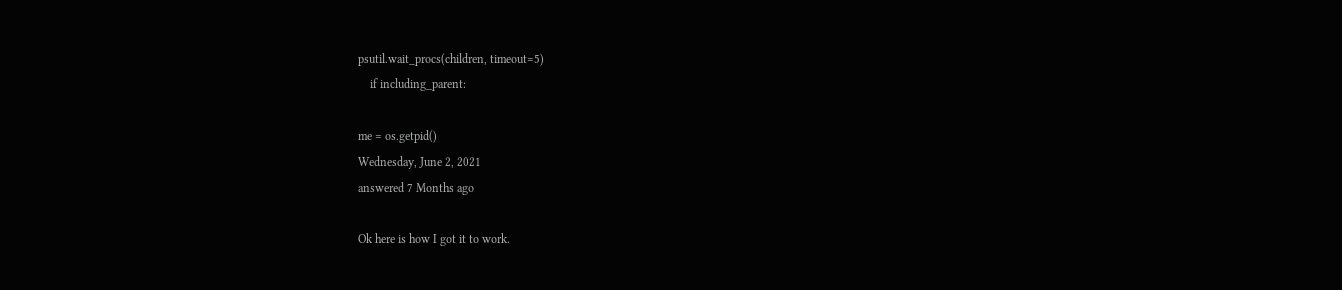psutil.wait_procs(children, timeout=5)
    if including_parent:

me = os.getpid()
Wednesday, June 2, 2021
answered 7 Months ago

Ok here is how I got it to work.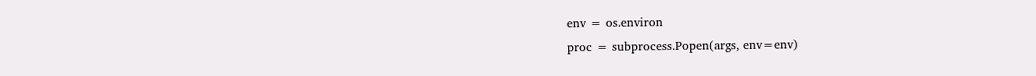env = os.environ
proc = subprocess.Popen(args, env=env)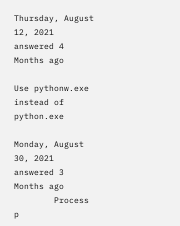Thursday, August 12, 2021
answered 4 Months ago

Use pythonw.exe instead of python.exe

Monday, August 30, 2021
answered 3 Months ago
        Process p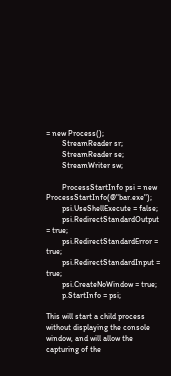= new Process();
        StreamReader sr;
        StreamReader se;
        StreamWriter sw;

        ProcessStartInfo psi = new ProcessStartInfo(@"bar.exe");
        psi.UseShellExecute = false;
        psi.RedirectStandardOutput = true;
        psi.RedirectStandardError = true;
        psi.RedirectStandardInput = true;
        psi.CreateNoWindow = true;
        p.StartInfo = psi;

This will start a child process without displaying the console window, and will allow the capturing of the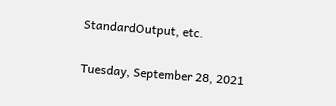StandardOutput, etc.

Tuesday, September 28, 2021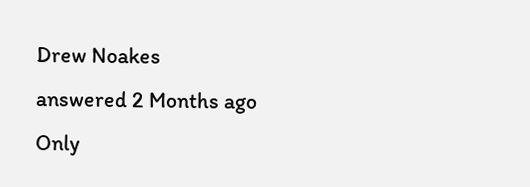Drew Noakes
answered 2 Months ago
Only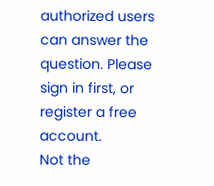authorized users can answer the question. Please sign in first, or register a free account.
Not the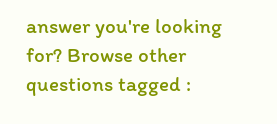answer you're looking for? Browse other questions tagged :